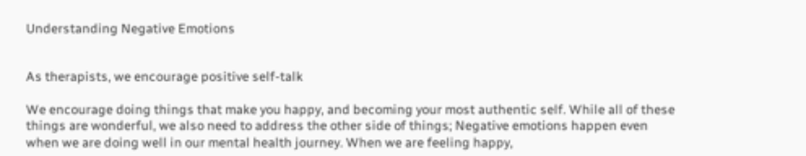Understanding Negative Emotions


As therapists, we encourage positive self-talk

We encourage doing things that make you happy, and becoming your most authentic self. While all of these things are wonderful, we also need to address the other side of things; Negative emotions happen even when we are doing well in our mental health journey. When we are feeling happy,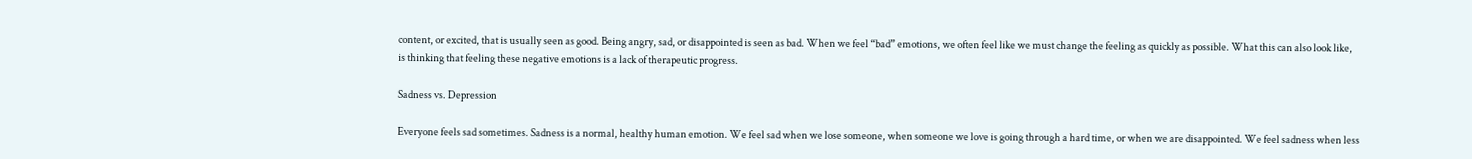content, or excited, that is usually seen as good. Being angry, sad, or disappointed is seen as bad. When we feel “bad” emotions, we often feel like we must change the feeling as quickly as possible. What this can also look like, is thinking that feeling these negative emotions is a lack of therapeutic progress.

Sadness vs. Depression

Everyone feels sad sometimes. Sadness is a normal, healthy human emotion. We feel sad when we lose someone, when someone we love is going through a hard time, or when we are disappointed. We feel sadness when less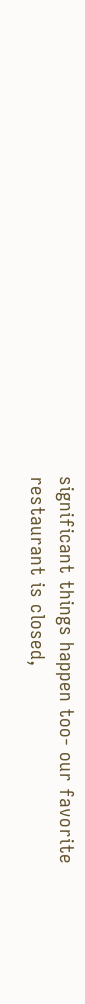significant things happen too- our favorite restaurant is closed,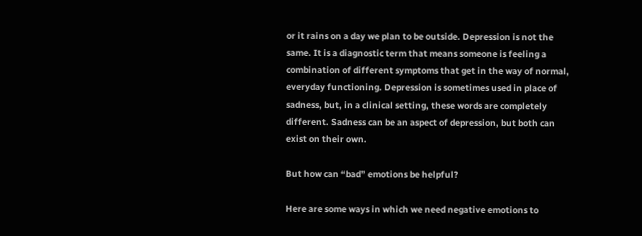or it rains on a day we plan to be outside. Depression is not the same. It is a diagnostic term that means someone is feeling a combination of different symptoms that get in the way of normal, everyday functioning. Depression is sometimes used in place of sadness, but, in a clinical setting, these words are completely different. Sadness can be an aspect of depression, but both can exist on their own.

But how can “bad” emotions be helpful?

Here are some ways in which we need negative emotions to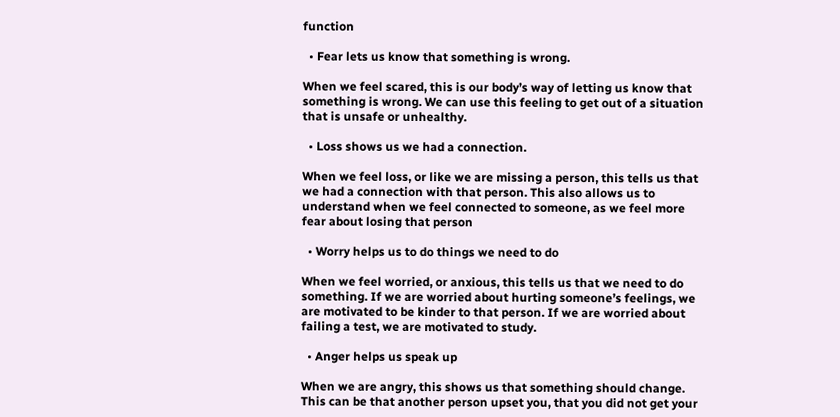function

  • Fear lets us know that something is wrong.

When we feel scared, this is our body’s way of letting us know that something is wrong. We can use this feeling to get out of a situation that is unsafe or unhealthy.

  • Loss shows us we had a connection.

When we feel loss, or like we are missing a person, this tells us that we had a connection with that person. This also allows us to understand when we feel connected to someone, as we feel more fear about losing that person

  • Worry helps us to do things we need to do

When we feel worried, or anxious, this tells us that we need to do something. If we are worried about hurting someone’s feelings, we are motivated to be kinder to that person. If we are worried about failing a test, we are motivated to study.

  • Anger helps us speak up

When we are angry, this shows us that something should change. This can be that another person upset you, that you did not get your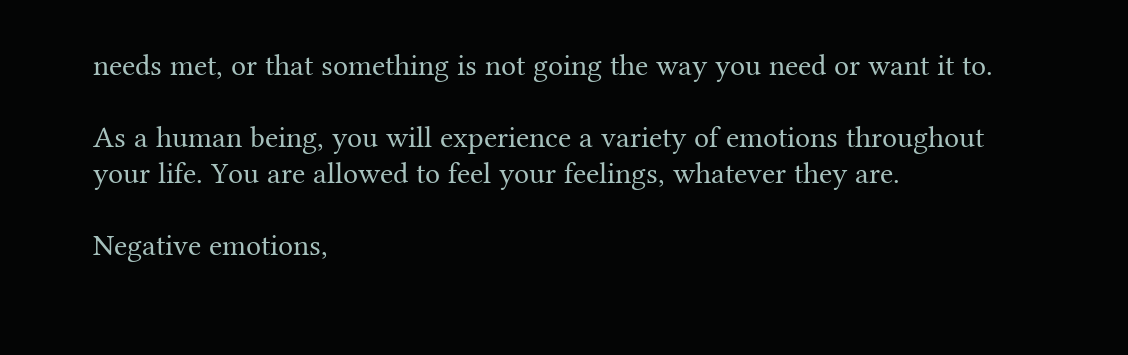needs met, or that something is not going the way you need or want it to.

As a human being, you will experience a variety of emotions throughout your life. You are allowed to feel your feelings, whatever they are.

Negative emotions,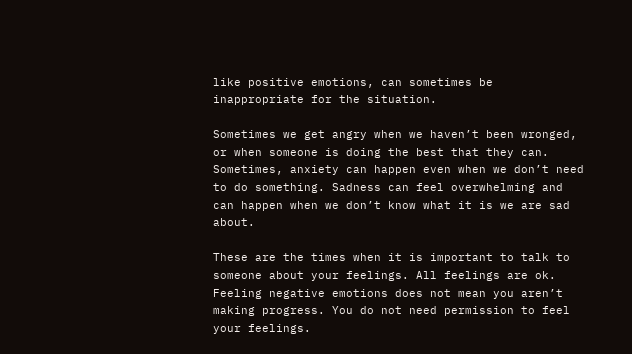like positive emotions, can sometimes be inappropriate for the situation.

Sometimes we get angry when we haven’t been wronged, or when someone is doing the best that they can. Sometimes, anxiety can happen even when we don’t need to do something. Sadness can feel overwhelming and can happen when we don’t know what it is we are sad about.

These are the times when it is important to talk to someone about your feelings. All feelings are ok. Feeling negative emotions does not mean you aren’t making progress. You do not need permission to feel your feelings.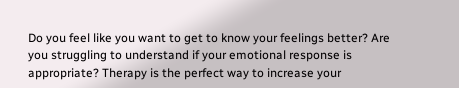Do you feel like you want to get to know your feelings better? Are you struggling to understand if your emotional response is appropriate? Therapy is the perfect way to increase your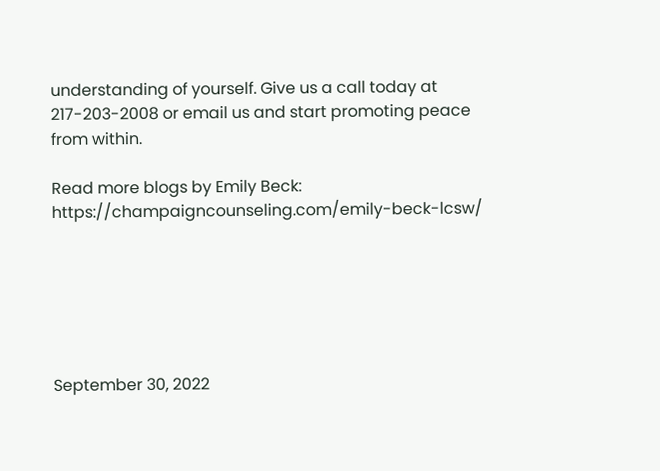understanding of yourself. Give us a call today at 217-203-2008 or email us and start promoting peace from within.

Read more blogs by Emily Beck: https://champaigncounseling.com/emily-beck-lcsw/






September 30, 2022